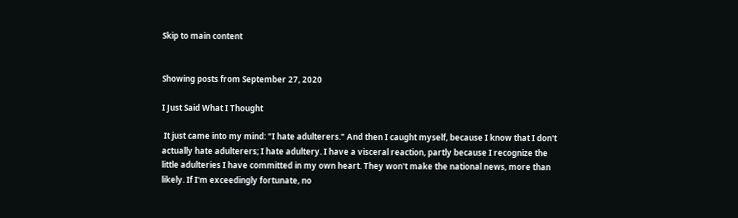Skip to main content


Showing posts from September 27, 2020

I Just Said What I Thought

 It just came into my mind: "I hate adulterers." And then I caught myself, because I know that I don't actually hate adulterers; I hate adultery. I have a visceral reaction, partly because I recognize the little adulteries I have committed in my own heart. They won't make the national news, more than likely. If I'm exceedingly fortunate, no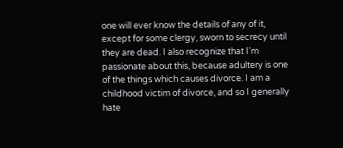one will ever know the details of any of it, except for some clergy, sworn to secrecy until they are dead. I also recognize that I'm passionate about this, because adultery is one of the things which causes divorce. I am a childhood victim of divorce, and so I generally hate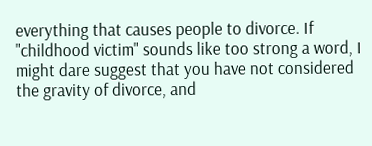everything that causes people to divorce. If "childhood victim" sounds like too strong a word, I might dare suggest that you have not considered the gravity of divorce, and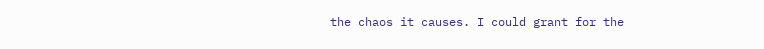the chaos it causes. I could grant for the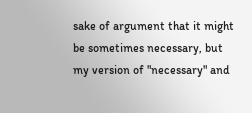sake of argument that it might be sometimes necessary, but my version of "necessary" and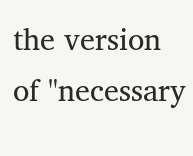the version of "necessary